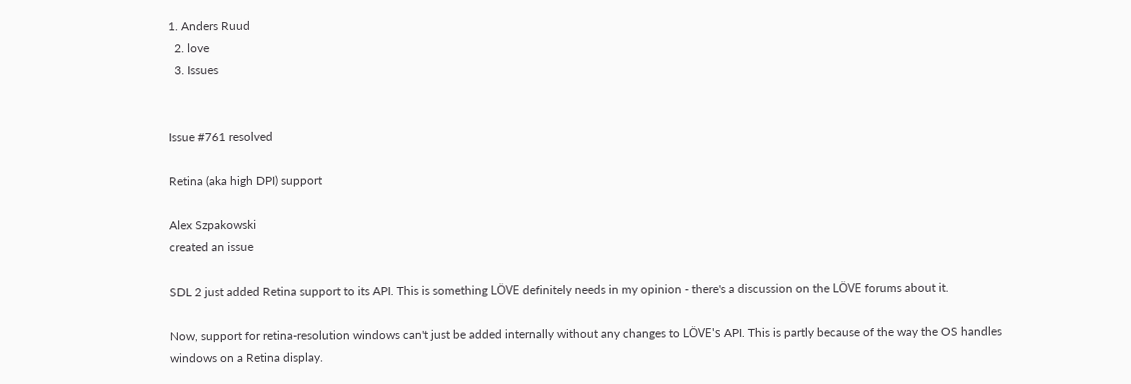1. Anders Ruud
  2. love
  3. Issues


Issue #761 resolved

Retina (aka high DPI) support

Alex Szpakowski
created an issue

SDL 2 just added Retina support to its API. This is something LÖVE definitely needs in my opinion - there's a discussion on the LÖVE forums about it.

Now, support for retina-resolution windows can't just be added internally without any changes to LÖVE's API. This is partly because of the way the OS handles windows on a Retina display.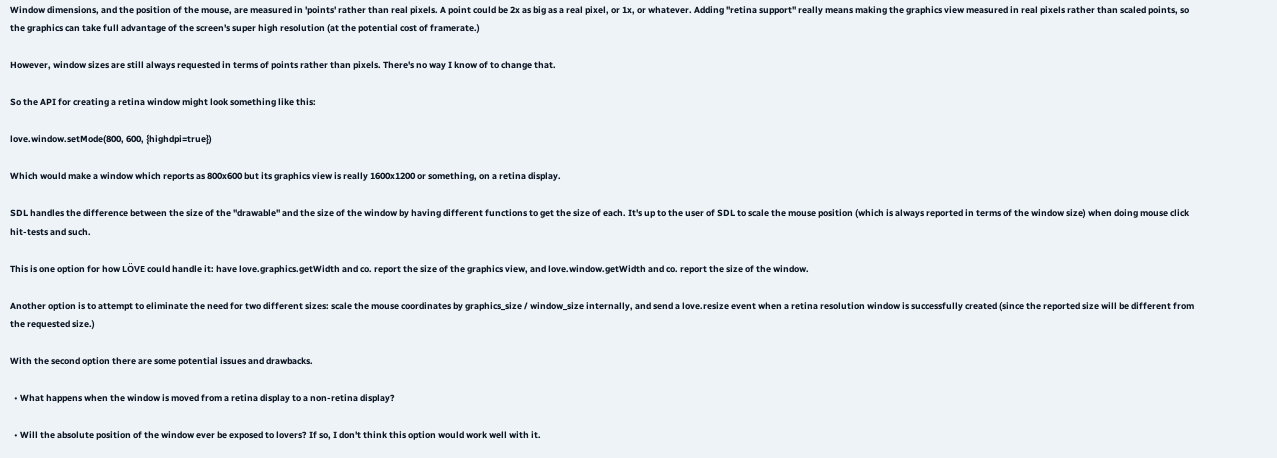Window dimensions, and the position of the mouse, are measured in 'points' rather than real pixels. A point could be 2x as big as a real pixel, or 1x, or whatever. Adding "retina support" really means making the graphics view measured in real pixels rather than scaled points, so the graphics can take full advantage of the screen's super high resolution (at the potential cost of framerate.)

However, window sizes are still always requested in terms of points rather than pixels. There's no way I know of to change that.

So the API for creating a retina window might look something like this:

love.window.setMode(800, 600, {highdpi=true})

Which would make a window which reports as 800x600 but its graphics view is really 1600x1200 or something, on a retina display.

SDL handles the difference between the size of the "drawable" and the size of the window by having different functions to get the size of each. It's up to the user of SDL to scale the mouse position (which is always reported in terms of the window size) when doing mouse click hit-tests and such.

This is one option for how LÖVE could handle it: have love.graphics.getWidth and co. report the size of the graphics view, and love.window.getWidth and co. report the size of the window.

Another option is to attempt to eliminate the need for two different sizes: scale the mouse coordinates by graphics_size / window_size internally, and send a love.resize event when a retina resolution window is successfully created (since the reported size will be different from the requested size.)

With the second option there are some potential issues and drawbacks.

  • What happens when the window is moved from a retina display to a non-retina display?

  • Will the absolute position of the window ever be exposed to lovers? If so, I don't think this option would work well with it.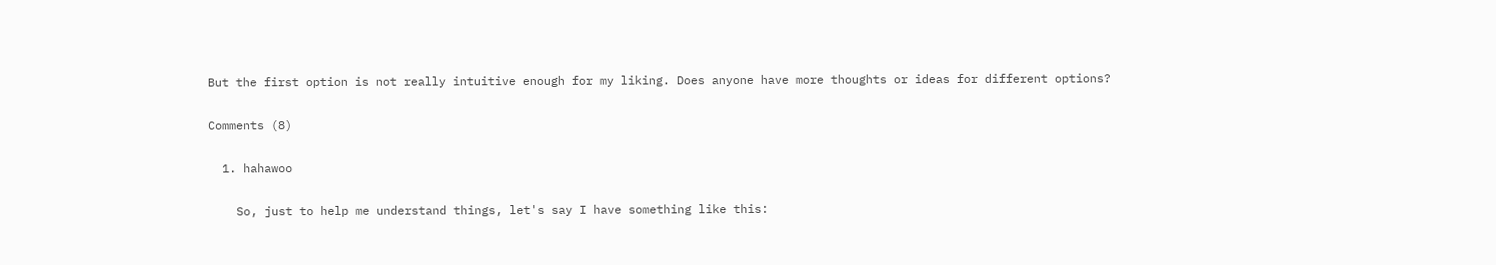But the first option is not really intuitive enough for my liking. Does anyone have more thoughts or ideas for different options?

Comments (8)

  1. hahawoo

    So, just to help me understand things, let's say I have something like this: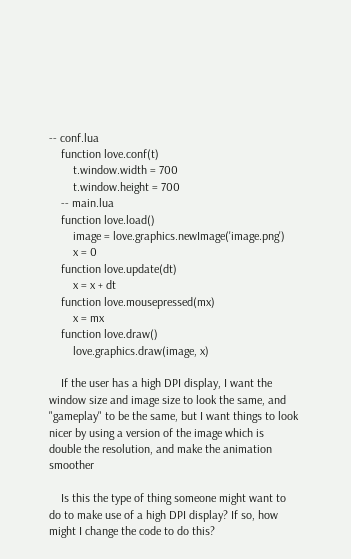-- conf.lua
    function love.conf(t)
        t.window.width = 700
        t.window.height = 700
    -- main.lua
    function love.load()
        image = love.graphics.newImage('image.png')
        x = 0
    function love.update(dt)
        x = x + dt
    function love.mousepressed(mx)
        x = mx
    function love.draw()
        love.graphics.draw(image, x)

    If the user has a high DPI display, I want the window size and image size to look the same, and "gameplay" to be the same, but I want things to look nicer by using a version of the image which is double the resolution, and make the animation smoother

    Is this the type of thing someone might want to do to make use of a high DPI display? If so, how might I change the code to do this?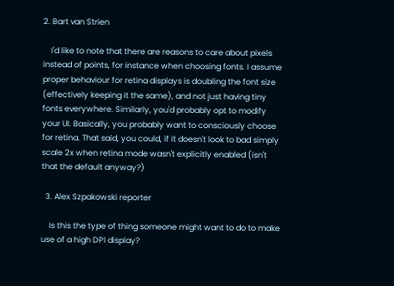2. Bart van Strien

    I'd like to note that there are reasons to care about pixels instead of points, for instance when choosing fonts. I assume proper behaviour for retina displays is doubling the font size (effectively keeping it the same), and not just having tiny fonts everywhere. Similarly, you'd probably opt to modify your UI. Basically, you probably want to consciously choose for retina. That said, you could, if it doesn't look to bad simply scale 2x when retina mode wasn't explicitly enabled (isn't that the default anyway?)

  3. Alex Szpakowski reporter

    Is this the type of thing someone might want to do to make use of a high DPI display?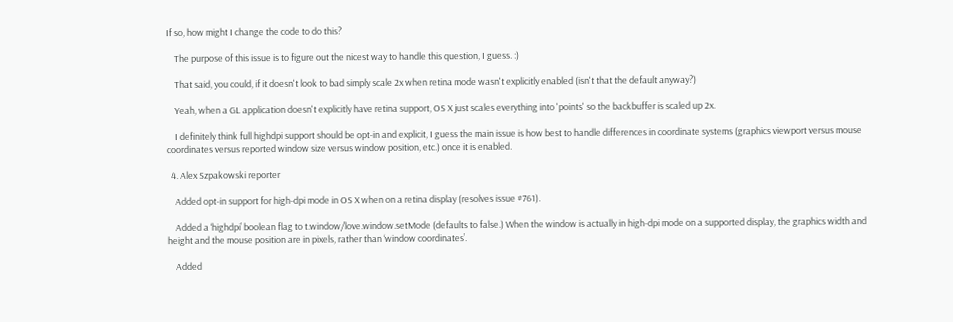If so, how might I change the code to do this?

    The purpose of this issue is to figure out the nicest way to handle this question, I guess. :)

    That said, you could, if it doesn't look to bad simply scale 2x when retina mode wasn't explicitly enabled (isn't that the default anyway?)

    Yeah, when a GL application doesn't explicitly have retina support, OS X just scales everything into 'points' so the backbuffer is scaled up 2x.

    I definitely think full highdpi support should be opt-in and explicit, I guess the main issue is how best to handle differences in coordinate systems (graphics viewport versus mouse coordinates versus reported window size versus window position, etc.) once it is enabled.

  4. Alex Szpakowski reporter

    Added opt-in support for high-dpi mode in OS X when on a retina display (resolves issue #761).

    Added a ‘highdpi’ boolean flag to t.window/love.window.setMode (defaults to false.) When the window is actually in high-dpi mode on a supported display, the graphics width and height and the mouse position are in pixels, rather than ‘window coordinates’.

    Added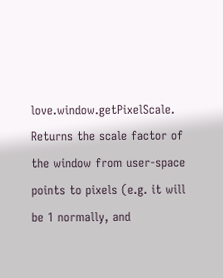love.window.getPixelScale. Returns the scale factor of the window from user-space points to pixels (e.g. it will be 1 normally, and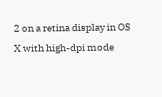2 on a retina display in OS X with high-dpi mode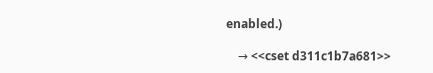enabled.)

    → <<cset d311c1b7a681>>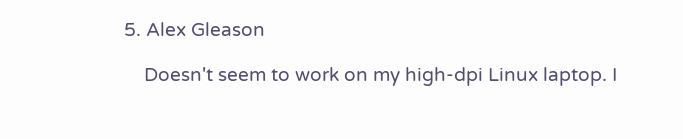5. Alex Gleason

    Doesn't seem to work on my high-dpi Linux laptop. I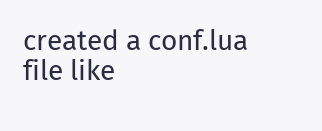created a conf.lua file like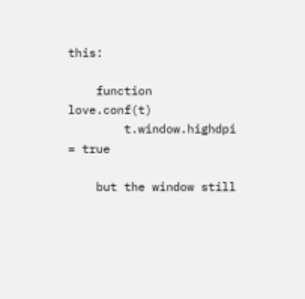this:

    function love.conf(t)
        t.window.highdpi = true

    but the window still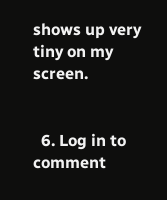shows up very tiny on my screen.


  6. Log in to comment